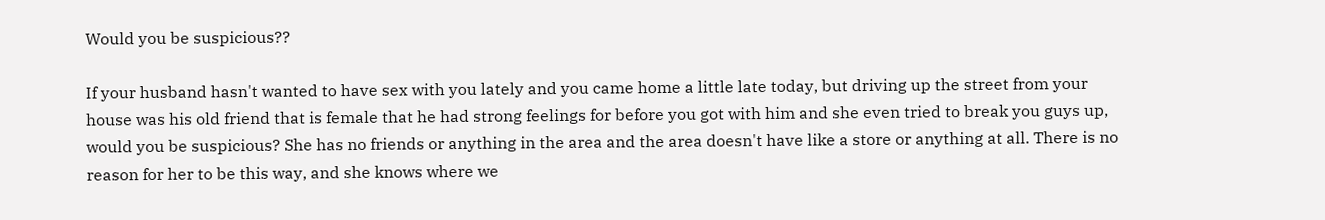Would you be suspicious??

If your husband hasn't wanted to have sex with you lately and you came home a little late today, but driving up the street from your house was his old friend that is female that he had strong feelings for before you got with him and she even tried to break you guys up, would you be suspicious? She has no friends or anything in the area and the area doesn't have like a store or anything at all. There is no reason for her to be this way, and she knows where we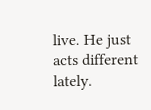live. He just acts different lately.